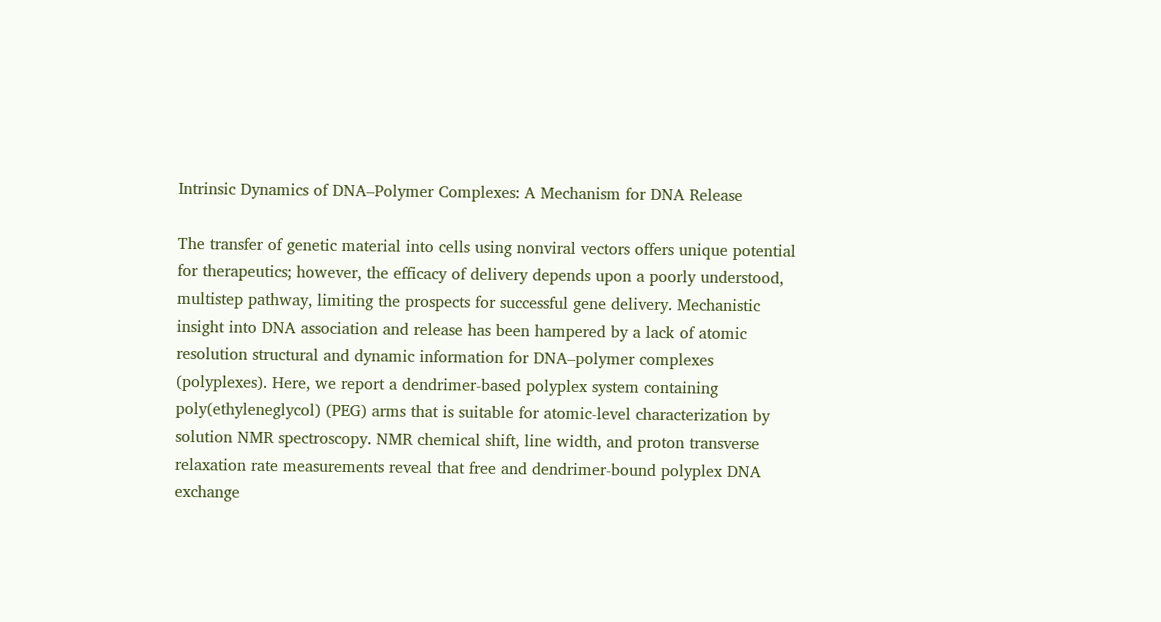Intrinsic Dynamics of DNA–Polymer Complexes: A Mechanism for DNA Release

The transfer of genetic material into cells using nonviral vectors offers unique potential for therapeutics; however, the efficacy of delivery depends upon a poorly understood, multistep pathway, limiting the prospects for successful gene delivery. Mechanistic insight into DNA association and release has been hampered by a lack of atomic resolution structural and dynamic information for DNA–polymer complexes (polyplexes). Here, we report a dendrimer-based polyplex system containing poly(ethyleneglycol) (PEG) arms that is suitable for atomic-level characterization by solution NMR spectroscopy. NMR chemical shift, line width, and proton transverse relaxation rate measurements reveal that free and dendrimer-bound polyplex DNA exchange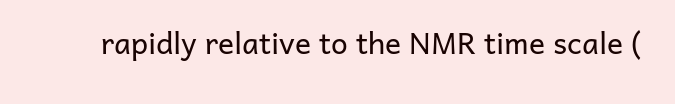rapidly relative to the NMR time scale (